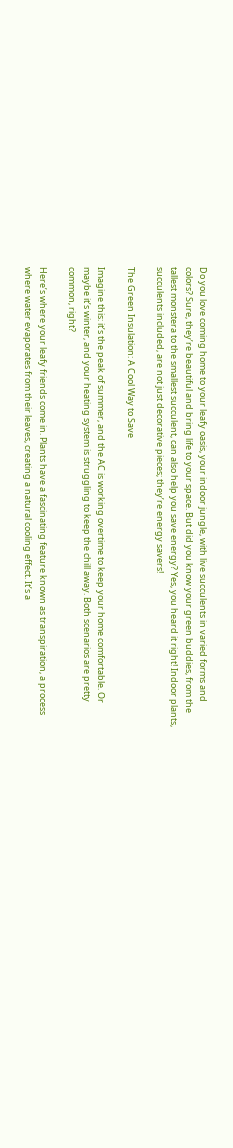Do you love coming home to your leafy oasis, your indoor jungle, with live succulents in varied forms and colors? Sure, they’re beautiful and bring life to your space. But did you know your green buddies, from the tallest monstera to the smallest succulent, can also help you save energy? Yes, you heard it right! Indoor plants, succulents included, are not just decorative pieces; they’re energy savers!

The Green Insulation: A Cool Way to Save

Imagine this: it’s the peak of summer, and the AC is working overtime to keep your home comfortable. Or maybe it’s winter, and your heating system is struggling to keep the chill away. Both scenarios are pretty common, right?

Here’s where your leafy friends come in. Plants have a fascinating feature known as transpiration, a process where water evaporates from their leaves, creating a natural cooling effect. It’s a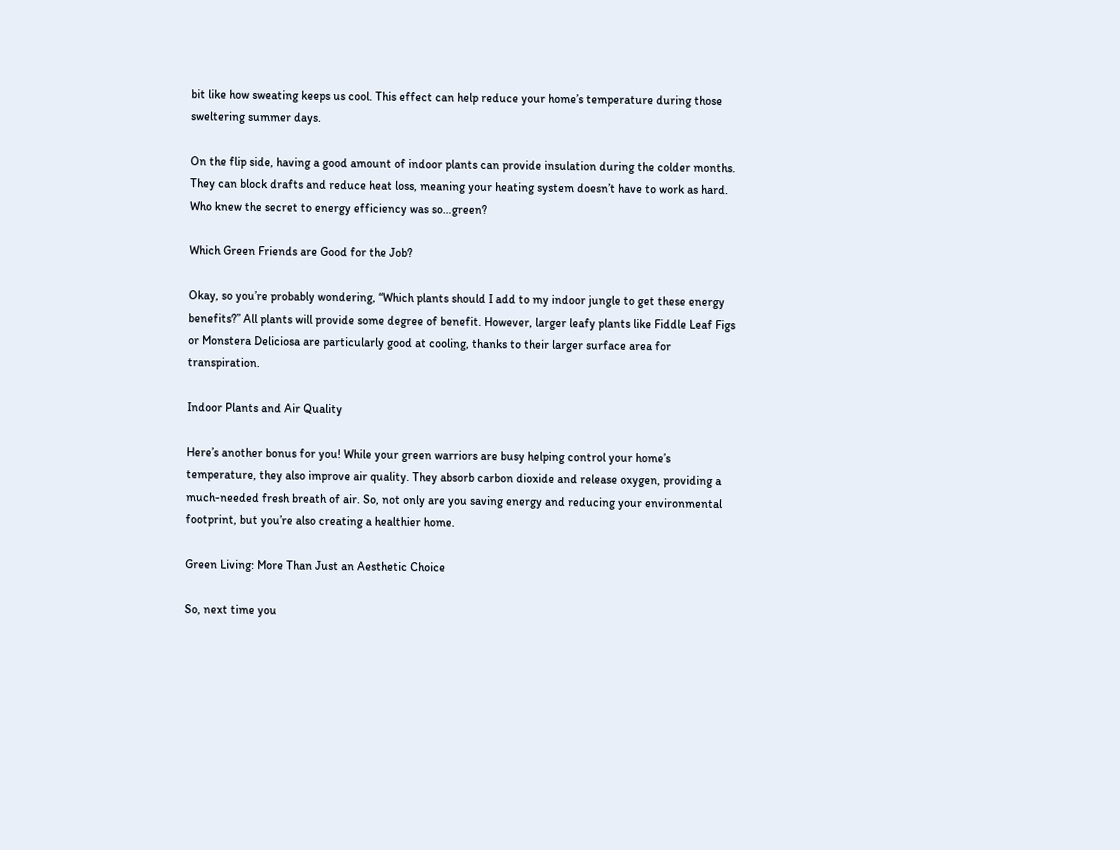bit like how sweating keeps us cool. This effect can help reduce your home’s temperature during those sweltering summer days.

On the flip side, having a good amount of indoor plants can provide insulation during the colder months. They can block drafts and reduce heat loss, meaning your heating system doesn’t have to work as hard. Who knew the secret to energy efficiency was so…green?

Which Green Friends are Good for the Job?

Okay, so you’re probably wondering, “Which plants should I add to my indoor jungle to get these energy benefits?” All plants will provide some degree of benefit. However, larger leafy plants like Fiddle Leaf Figs or Monstera Deliciosa are particularly good at cooling, thanks to their larger surface area for transpiration.

Indoor Plants and Air Quality

Here’s another bonus for you! While your green warriors are busy helping control your home’s temperature, they also improve air quality. They absorb carbon dioxide and release oxygen, providing a much-needed fresh breath of air. So, not only are you saving energy and reducing your environmental footprint, but you’re also creating a healthier home.

Green Living: More Than Just an Aesthetic Choice

So, next time you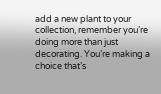add a new plant to your collection, remember you’re doing more than just decorating. You’re making a choice that’s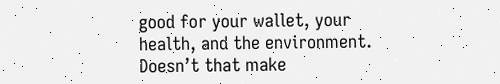good for your wallet, your health, and the environment. Doesn’t that make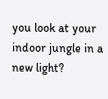you look at your indoor jungle in a new light?